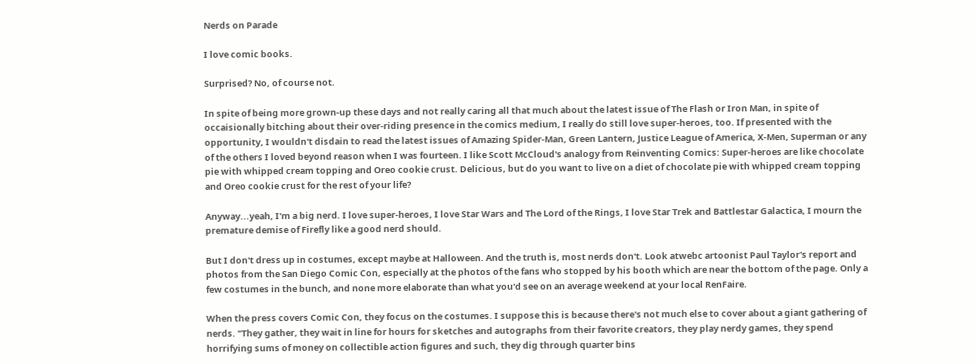Nerds on Parade

I love comic books.

Surprised? No, of course not.

In spite of being more grown-up these days and not really caring all that much about the latest issue of The Flash or Iron Man, in spite of occaisionally bitching about their over-riding presence in the comics medium, I really do still love super-heroes, too. If presented with the opportunity, I wouldn't disdain to read the latest issues of Amazing Spider-Man, Green Lantern, Justice League of America, X-Men, Superman or any of the others I loved beyond reason when I was fourteen. I like Scott McCloud's analogy from Reinventing Comics: Super-heroes are like chocolate pie with whipped cream topping and Oreo cookie crust. Delicious, but do you want to live on a diet of chocolate pie with whipped cream topping and Oreo cookie crust for the rest of your life?

Anyway...yeah, I'm a big nerd. I love super-heroes, I love Star Wars and The Lord of the Rings, I love Star Trek and Battlestar Galactica, I mourn the premature demise of Firefly like a good nerd should.

But I don't dress up in costumes, except maybe at Halloween. And the truth is, most nerds don't. Look atwebc artoonist Paul Taylor's report and photos from the San Diego Comic Con, especially at the photos of the fans who stopped by his booth which are near the bottom of the page. Only a few costumes in the bunch, and none more elaborate than what you'd see on an average weekend at your local RenFaire.

When the press covers Comic Con, they focus on the costumes. I suppose this is because there's not much else to cover about a giant gathering of nerds. "They gather, they wait in line for hours for sketches and autographs from their favorite creators, they play nerdy games, they spend horrifying sums of money on collectible action figures and such, they dig through quarter bins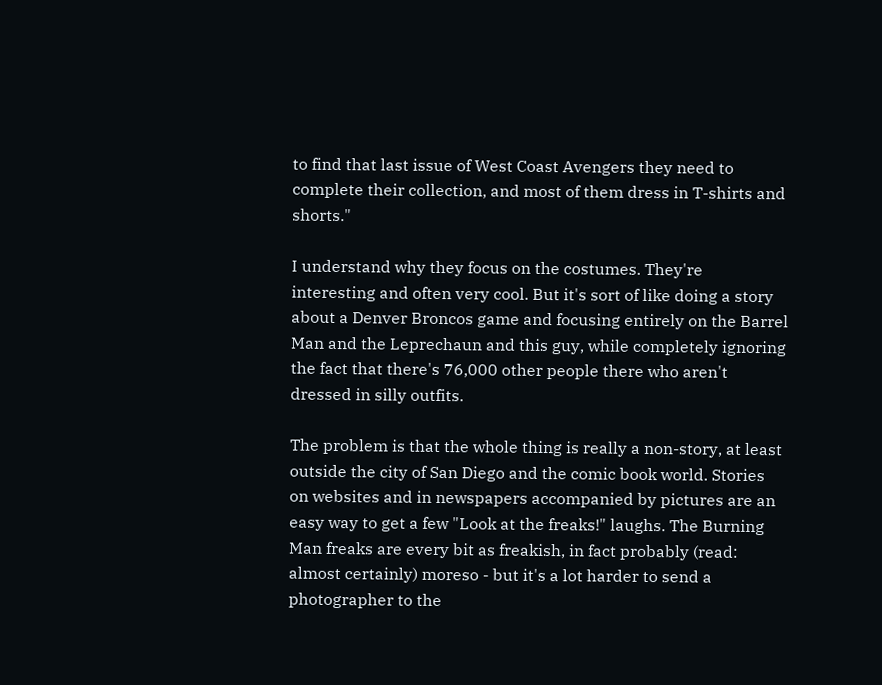to find that last issue of West Coast Avengers they need to complete their collection, and most of them dress in T-shirts and shorts."

I understand why they focus on the costumes. They're interesting and often very cool. But it's sort of like doing a story about a Denver Broncos game and focusing entirely on the Barrel Man and the Leprechaun and this guy, while completely ignoring the fact that there's 76,000 other people there who aren't dressed in silly outfits.

The problem is that the whole thing is really a non-story, at least outside the city of San Diego and the comic book world. Stories on websites and in newspapers accompanied by pictures are an easy way to get a few "Look at the freaks!" laughs. The Burning Man freaks are every bit as freakish, in fact probably (read: almost certainly) moreso - but it's a lot harder to send a photographer to the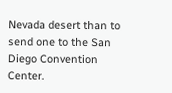Nevada desert than to send one to the San Diego Convention Center.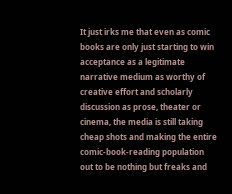It just irks me that even as comic books are only just starting to win acceptance as a legitimate narrative medium as worthy of creative effort and scholarly discussion as prose, theater or cinema, the media is still taking cheap shots and making the entire comic-book-reading population out to be nothing but freaks and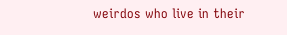weirdos who live in their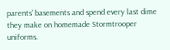parents' basements and spend every last dime they make on homemade Stormtrooper uniforms.